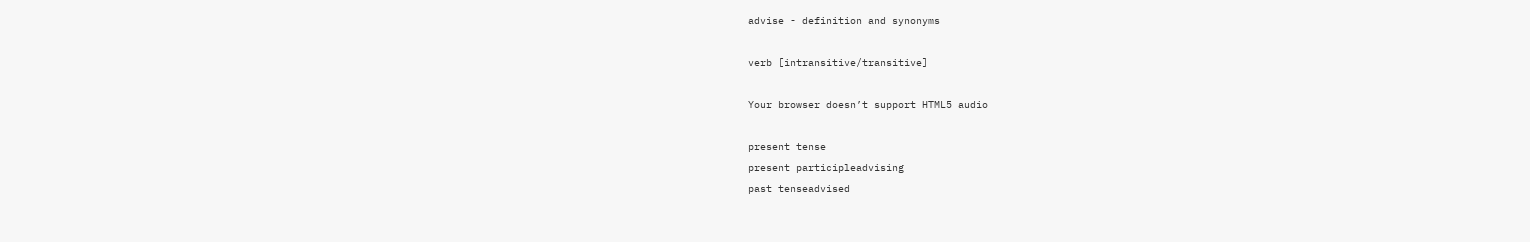advise - definition and synonyms

verb [intransitive/transitive]

Your browser doesn’t support HTML5 audio

present tense
present participleadvising
past tenseadvised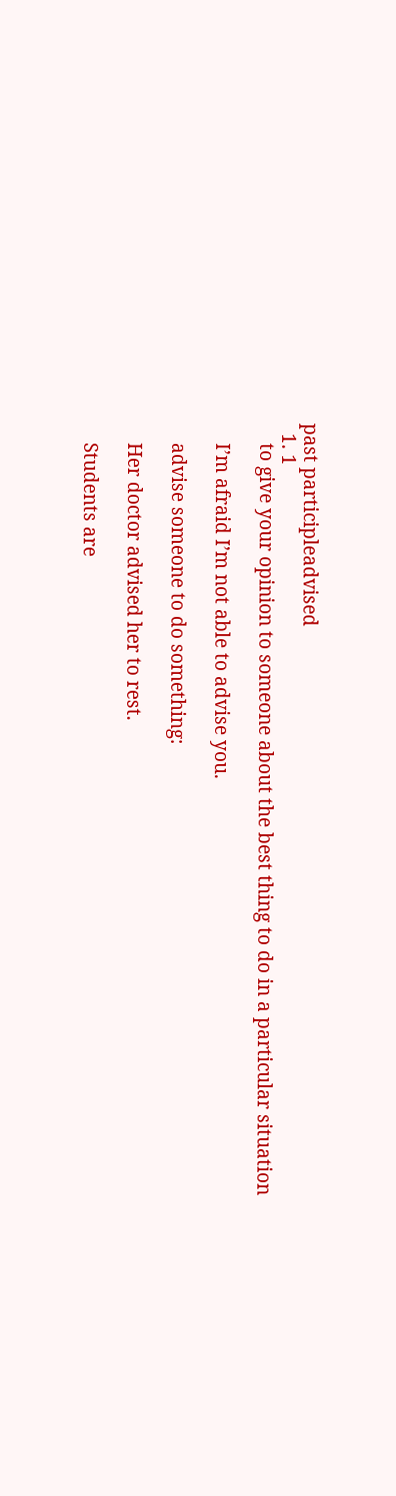past participleadvised
  1. 1
    to give your opinion to someone about the best thing to do in a particular situation

    I’m afraid I’m not able to advise you.

    advise someone to do something:

    Her doctor advised her to rest.

    Students are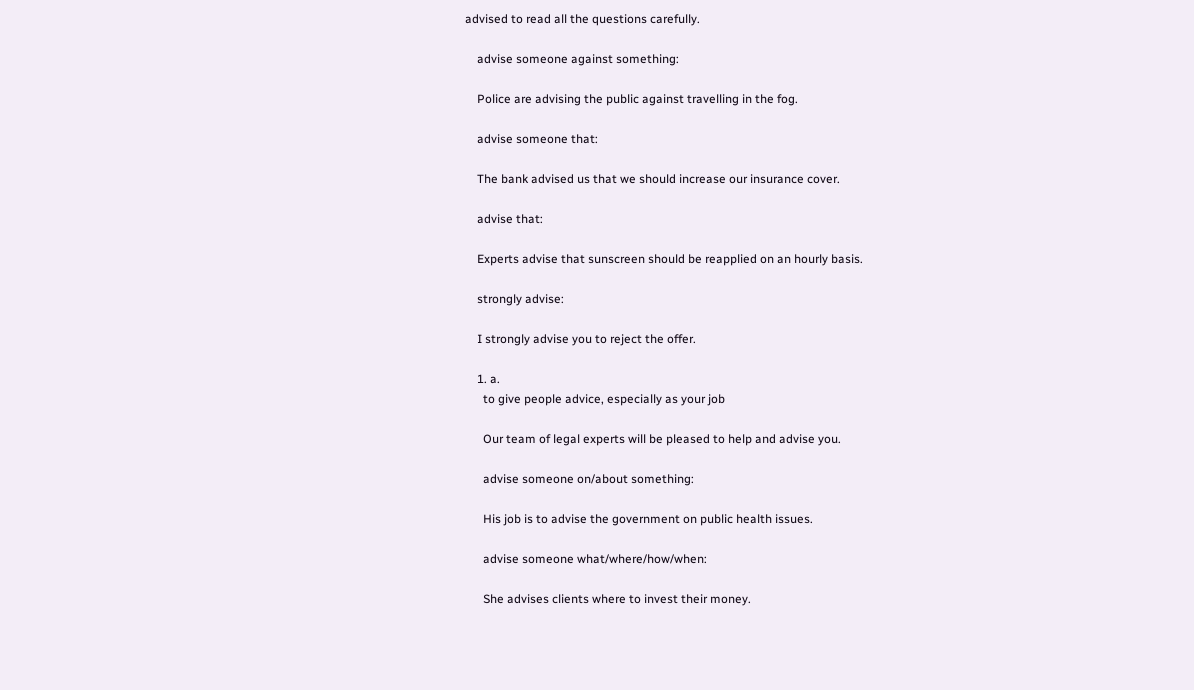advised to read all the questions carefully.

    advise someone against something:

    Police are advising the public against travelling in the fog.

    advise someone that:

    The bank advised us that we should increase our insurance cover.

    advise that:

    Experts advise that sunscreen should be reapplied on an hourly basis.

    strongly advise:

    I strongly advise you to reject the offer.

    1. a.
      to give people advice, especially as your job

      Our team of legal experts will be pleased to help and advise you.

      advise someone on/about something:

      His job is to advise the government on public health issues.

      advise someone what/where/how/when:

      She advises clients where to invest their money.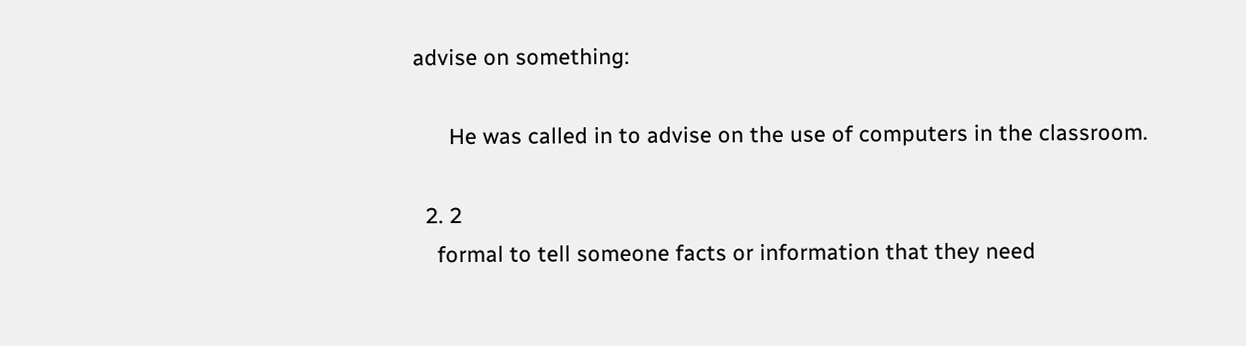advise on something:

      He was called in to advise on the use of computers in the classroom.

  2. 2
    formal to tell someone facts or information that they need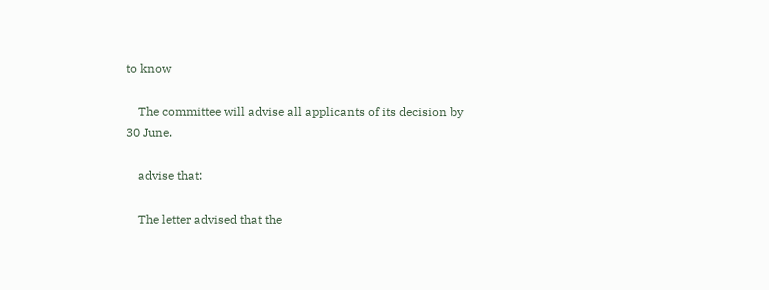to know

    The committee will advise all applicants of its decision by 30 June.

    advise that:

    The letter advised that the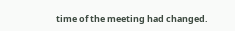time of the meeting had changed.